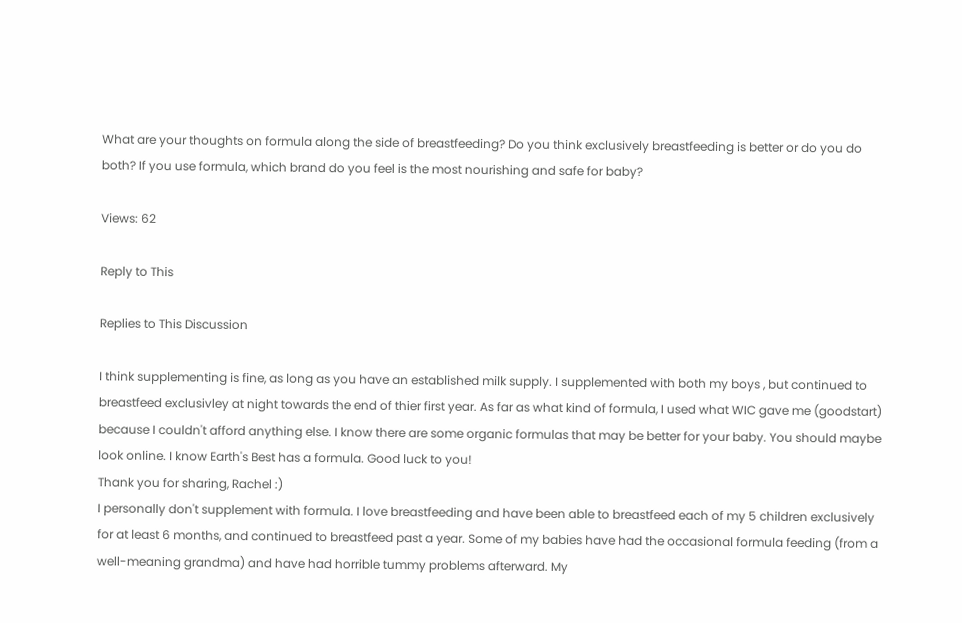What are your thoughts on formula along the side of breastfeeding? Do you think exclusively breastfeeding is better or do you do both? If you use formula, which brand do you feel is the most nourishing and safe for baby?

Views: 62

Reply to This

Replies to This Discussion

I think supplementing is fine, as long as you have an established milk supply. I supplemented with both my boys , but continued to breastfeed exclusivley at night towards the end of thier first year. As far as what kind of formula, I used what WIC gave me (goodstart) because I couldn't afford anything else. I know there are some organic formulas that may be better for your baby. You should maybe look online. I know Earth's Best has a formula. Good luck to you!
Thank you for sharing, Rachel :)
I personally don't supplement with formula. I love breastfeeding and have been able to breastfeed each of my 5 children exclusively for at least 6 months, and continued to breastfeed past a year. Some of my babies have had the occasional formula feeding (from a well-meaning grandma) and have had horrible tummy problems afterward. My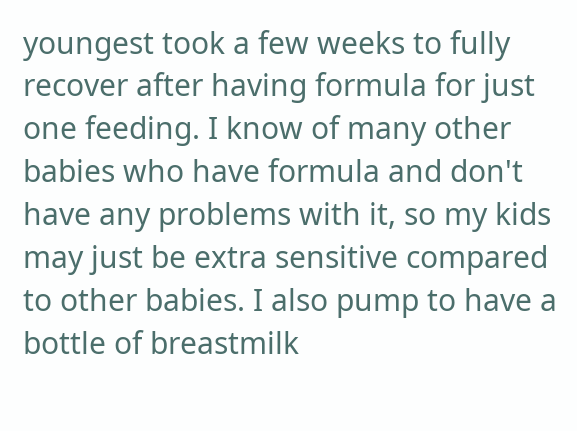youngest took a few weeks to fully recover after having formula for just one feeding. I know of many other babies who have formula and don't have any problems with it, so my kids may just be extra sensitive compared to other babies. I also pump to have a bottle of breastmilk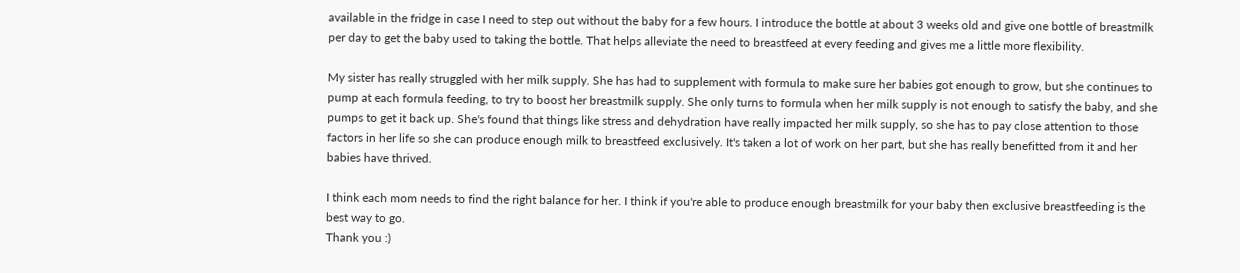available in the fridge in case I need to step out without the baby for a few hours. I introduce the bottle at about 3 weeks old and give one bottle of breastmilk per day to get the baby used to taking the bottle. That helps alleviate the need to breastfeed at every feeding and gives me a little more flexibility.

My sister has really struggled with her milk supply. She has had to supplement with formula to make sure her babies got enough to grow, but she continues to pump at each formula feeding, to try to boost her breastmilk supply. She only turns to formula when her milk supply is not enough to satisfy the baby, and she pumps to get it back up. She's found that things like stress and dehydration have really impacted her milk supply, so she has to pay close attention to those factors in her life so she can produce enough milk to breastfeed exclusively. It's taken a lot of work on her part, but she has really benefitted from it and her babies have thrived.

I think each mom needs to find the right balance for her. I think if you're able to produce enough breastmilk for your baby then exclusive breastfeeding is the best way to go.
Thank you :)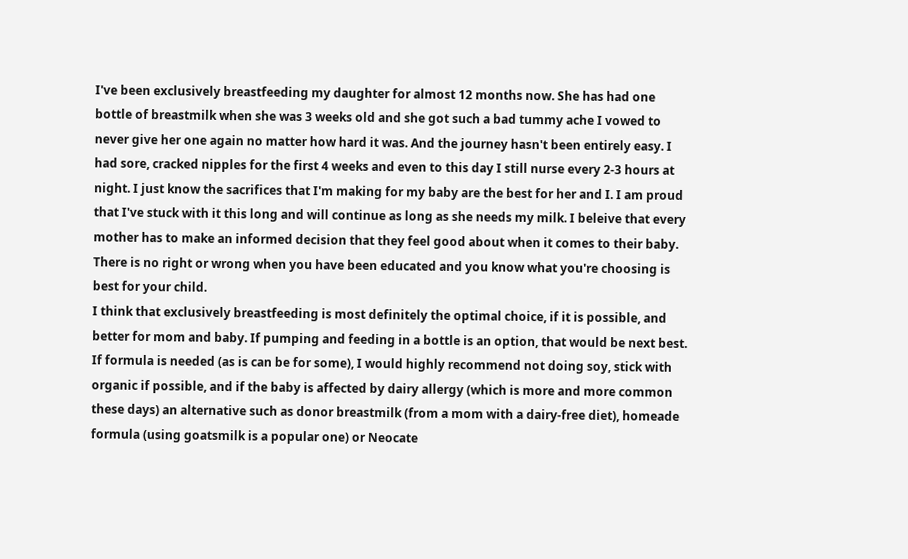I've been exclusively breastfeeding my daughter for almost 12 months now. She has had one bottle of breastmilk when she was 3 weeks old and she got such a bad tummy ache I vowed to never give her one again no matter how hard it was. And the journey hasn't been entirely easy. I had sore, cracked nipples for the first 4 weeks and even to this day I still nurse every 2-3 hours at night. I just know the sacrifices that I'm making for my baby are the best for her and I. I am proud that I've stuck with it this long and will continue as long as she needs my milk. I beleive that every mother has to make an informed decision that they feel good about when it comes to their baby. There is no right or wrong when you have been educated and you know what you're choosing is best for your child.
I think that exclusively breastfeeding is most definitely the optimal choice, if it is possible, and better for mom and baby. If pumping and feeding in a bottle is an option, that would be next best. If formula is needed (as is can be for some), I would highly recommend not doing soy, stick with organic if possible, and if the baby is affected by dairy allergy (which is more and more common these days) an alternative such as donor breastmilk (from a mom with a dairy-free diet), homeade formula (using goatsmilk is a popular one) or Neocate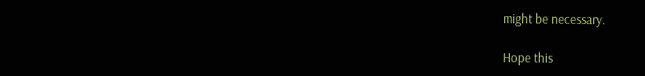might be necessary.

Hope this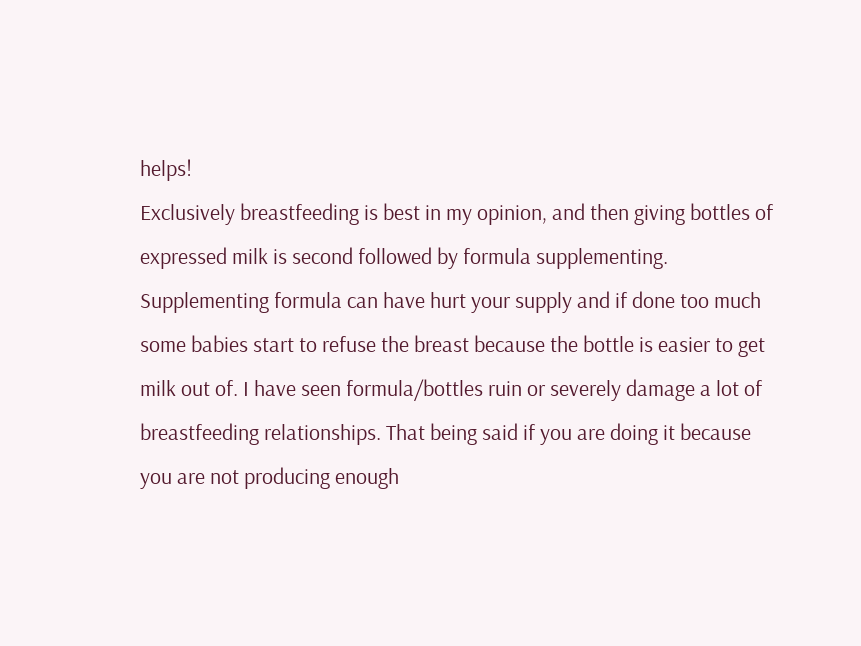helps!
Exclusively breastfeeding is best in my opinion, and then giving bottles of expressed milk is second followed by formula supplementing. Supplementing formula can have hurt your supply and if done too much some babies start to refuse the breast because the bottle is easier to get milk out of. I have seen formula/bottles ruin or severely damage a lot of breastfeeding relationships. That being said if you are doing it because you are not producing enough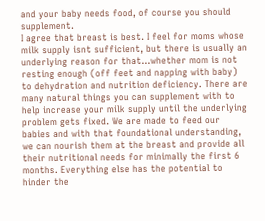and your baby needs food, of course you should supplement.
I agree that breast is best. I feel for moms whose milk supply isnt sufficient, but there is usually an underlying reason for that...whether mom is not resting enough (off feet and napping with baby) to dehydration and nutrition deficiency. There are many natural things you can supplement with to help increase your milk supply until the underlying problem gets fixed. We are made to feed our babies and with that foundational understanding, we can nourish them at the breast and provide all their nutritional needs for minimally the first 6 months. Everything else has the potential to hinder the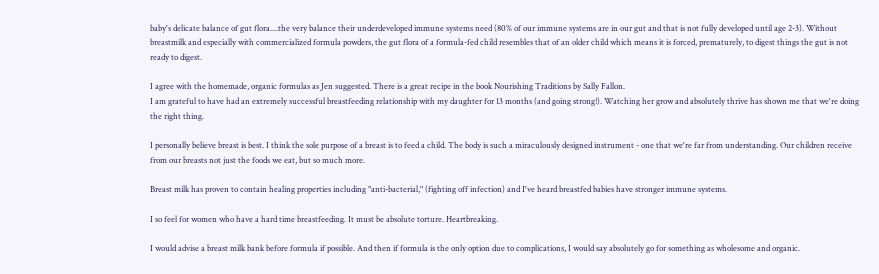baby's delicate balance of gut flora....the very balance their underdeveloped immune systems need (80% of our immune systems are in our gut and that is not fully developed until age 2-3). Without breastmilk and especially with commercialized formula powders, the gut flora of a formula-fed child resembles that of an older child which means it is forced, prematurely, to digest things the gut is not ready to digest.

I agree with the homemade, organic formulas as Jen suggested. There is a great recipe in the book Nourishing Traditions by Sally Fallon.
I am grateful to have had an extremely successful breastfeeding relationship with my daughter for 13 months (and going strong!). Watching her grow and absolutely thrive has shown me that we're doing the right thing.

I personally believe breast is best. I think the sole purpose of a breast is to feed a child. The body is such a miraculously designed instrument - one that we're far from understanding. Our children receive from our breasts not just the foods we eat, but so much more.

Breast milk has proven to contain healing properties including "anti-bacterial," (fighting off infection) and I've heard breastfed babies have stronger immune systems.

I so feel for women who have a hard time breastfeeding. It must be absolute torture. Heartbreaking.

I would advise a breast milk bank before formula if possible. And then if formula is the only option due to complications, I would say absolutely go for something as wholesome and organic.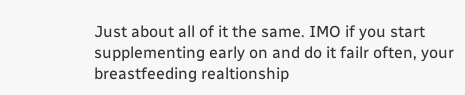Just about all of it the same. IMO if you start supplementing early on and do it failr often, your breastfeeding realtionship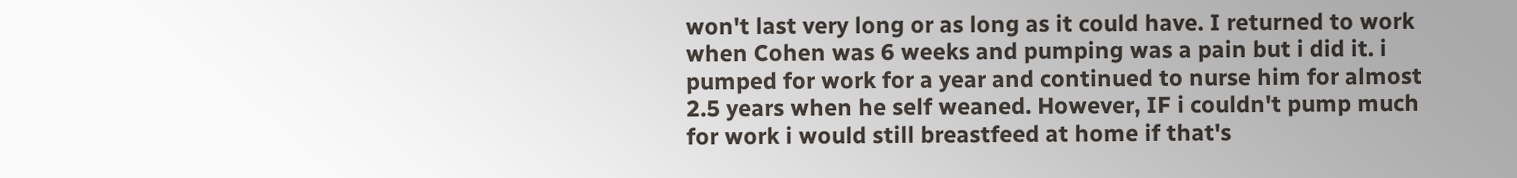won't last very long or as long as it could have. I returned to work when Cohen was 6 weeks and pumping was a pain but i did it. i pumped for work for a year and continued to nurse him for almost 2.5 years when he self weaned. However, IF i couldn't pump much for work i would still breastfeed at home if that's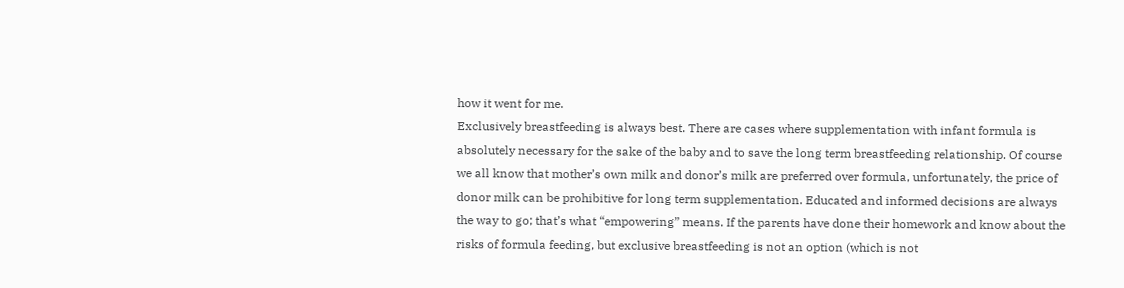how it went for me.
Exclusively breastfeeding is always best. There are cases where supplementation with infant formula is absolutely necessary for the sake of the baby and to save the long term breastfeeding relationship. Of course we all know that mother’s own milk and donor’s milk are preferred over formula, unfortunately, the price of donor milk can be prohibitive for long term supplementation. Educated and informed decisions are always the way to go; that’s what “empowering” means. If the parents have done their homework and know about the risks of formula feeding, but exclusive breastfeeding is not an option (which is not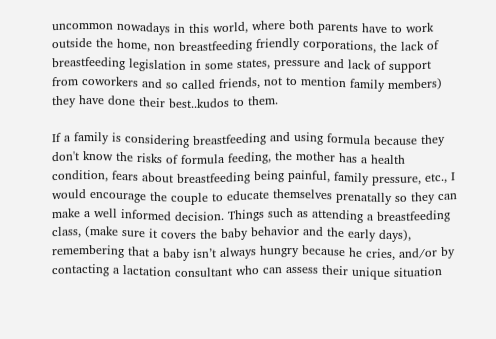uncommon nowadays in this world, where both parents have to work outside the home, non breastfeeding friendly corporations, the lack of breastfeeding legislation in some states, pressure and lack of support from coworkers and so called friends, not to mention family members) they have done their best..kudos to them.

If a family is considering breastfeeding and using formula because they don't know the risks of formula feeding, the mother has a health condition, fears about breastfeeding being painful, family pressure, etc., I would encourage the couple to educate themselves prenatally so they can make a well informed decision. Things such as attending a breastfeeding class, (make sure it covers the baby behavior and the early days), remembering that a baby isn’t always hungry because he cries, and/or by contacting a lactation consultant who can assess their unique situation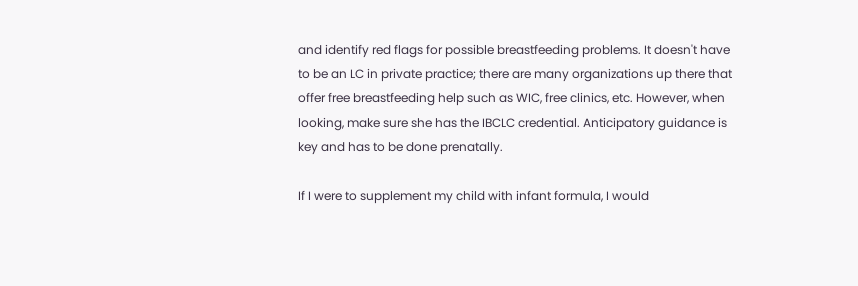and identify red flags for possible breastfeeding problems. It doesn't have to be an LC in private practice; there are many organizations up there that offer free breastfeeding help such as WIC, free clinics, etc. However, when looking, make sure she has the IBCLC credential. Anticipatory guidance is key and has to be done prenatally.

If I were to supplement my child with infant formula, I would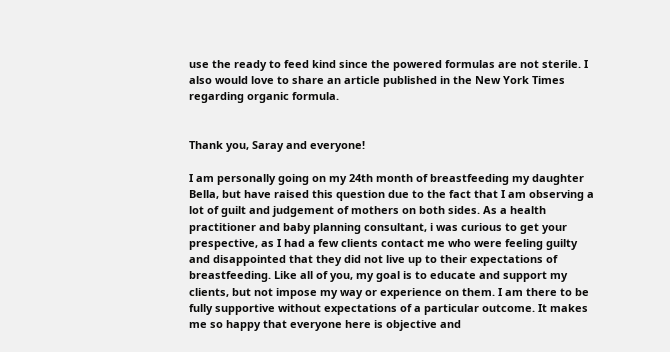use the ready to feed kind since the powered formulas are not sterile. I also would love to share an article published in the New York Times regarding organic formula.


Thank you, Saray and everyone!

I am personally going on my 24th month of breastfeeding my daughter Bella, but have raised this question due to the fact that I am observing a lot of guilt and judgement of mothers on both sides. As a health practitioner and baby planning consultant, i was curious to get your prespective, as I had a few clients contact me who were feeling guilty and disappointed that they did not live up to their expectations of breastfeeding. Like all of you, my goal is to educate and support my clients, but not impose my way or experience on them. I am there to be fully supportive without expectations of a particular outcome. It makes me so happy that everyone here is objective and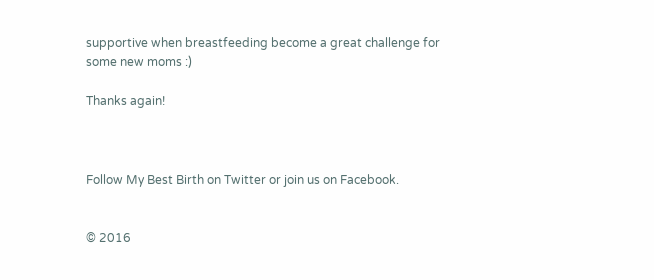supportive when breastfeeding become a great challenge for some new moms :)

Thanks again!



Follow My Best Birth on Twitter or join us on Facebook.


© 2016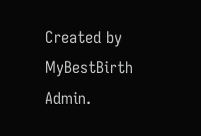Created by MyBestBirth Admin.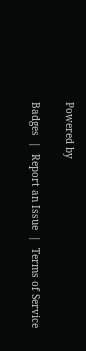Powered by

Badges  |  Report an Issue  |  Terms of Service